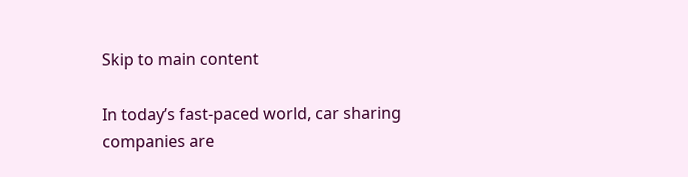Skip to main content

In today’s fast-paced world, car sharing companies are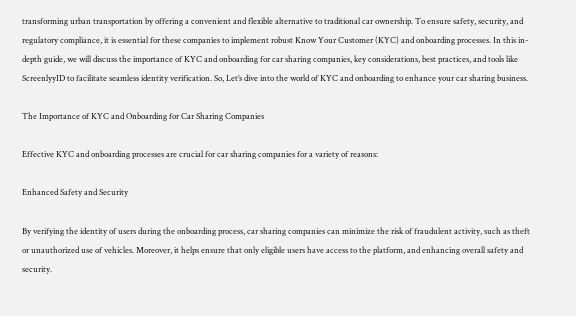transforming urban transportation by offering a convenient and flexible alternative to traditional car ownership. To ensure safety, security, and regulatory compliance, it is essential for these companies to implement robust Know Your Customer (KYC) and onboarding processes. In this in-depth guide, we will discuss the importance of KYC and onboarding for car sharing companies, key considerations, best practices, and tools like ScreenlyyID to facilitate seamless identity verification. So, Let’s dive into the world of KYC and onboarding to enhance your car sharing business.

The Importance of KYC and Onboarding for Car Sharing Companies

Effective KYC and onboarding processes are crucial for car sharing companies for a variety of reasons:

Enhanced Safety and Security

By verifying the identity of users during the onboarding process, car sharing companies can minimize the risk of fraudulent activity, such as theft or unauthorized use of vehicles. Moreover, it helps ensure that only eligible users have access to the platform, and enhancing overall safety and security.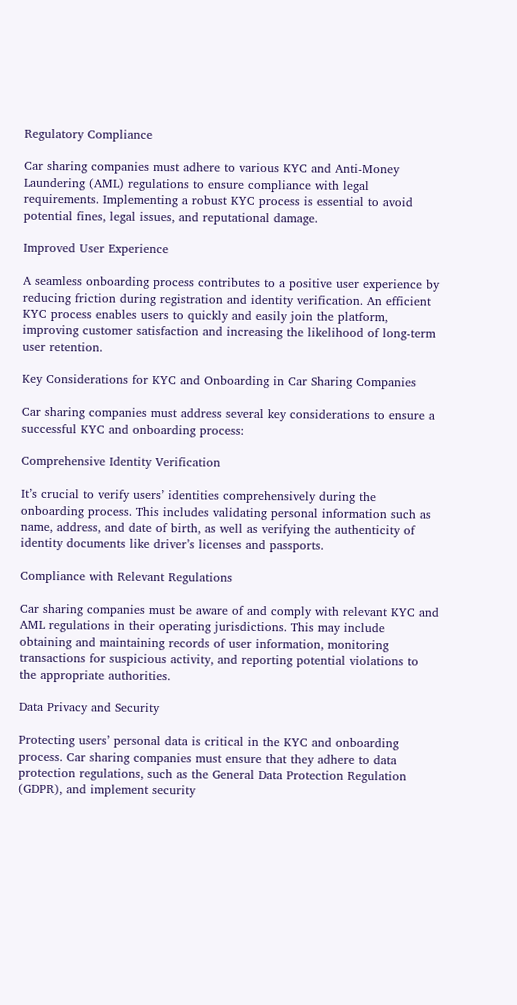Regulatory Compliance

Car sharing companies must adhere to various KYC and Anti-Money Laundering (AML) regulations to ensure compliance with legal requirements. Implementing a robust KYC process is essential to avoid potential fines, legal issues, and reputational damage.

Improved User Experience

A seamless onboarding process contributes to a positive user experience by reducing friction during registration and identity verification. An efficient KYC process enables users to quickly and easily join the platform, improving customer satisfaction and increasing the likelihood of long-term user retention.

Key Considerations for KYC and Onboarding in Car Sharing Companies

Car sharing companies must address several key considerations to ensure a successful KYC and onboarding process:

Comprehensive Identity Verification

It’s crucial to verify users’ identities comprehensively during the onboarding process. This includes validating personal information such as name, address, and date of birth, as well as verifying the authenticity of identity documents like driver’s licenses and passports.

Compliance with Relevant Regulations

Car sharing companies must be aware of and comply with relevant KYC and AML regulations in their operating jurisdictions. This may include obtaining and maintaining records of user information, monitoring transactions for suspicious activity, and reporting potential violations to the appropriate authorities.

Data Privacy and Security

Protecting users’ personal data is critical in the KYC and onboarding process. Car sharing companies must ensure that they adhere to data protection regulations, such as the General Data Protection Regulation (GDPR), and implement security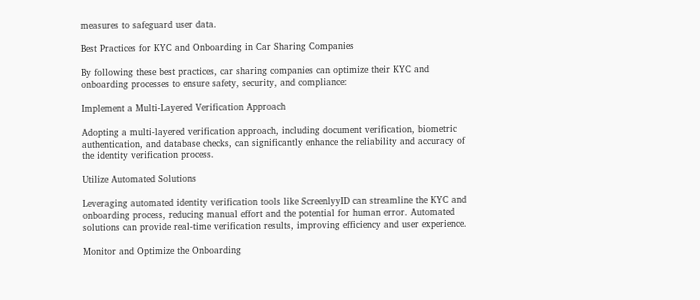measures to safeguard user data.

Best Practices for KYC and Onboarding in Car Sharing Companies

By following these best practices, car sharing companies can optimize their KYC and onboarding processes to ensure safety, security, and compliance:

Implement a Multi-Layered Verification Approach

Adopting a multi-layered verification approach, including document verification, biometric authentication, and database checks, can significantly enhance the reliability and accuracy of the identity verification process.

Utilize Automated Solutions

Leveraging automated identity verification tools like ScreenlyyID can streamline the KYC and onboarding process, reducing manual effort and the potential for human error. Automated solutions can provide real-time verification results, improving efficiency and user experience.

Monitor and Optimize the Onboarding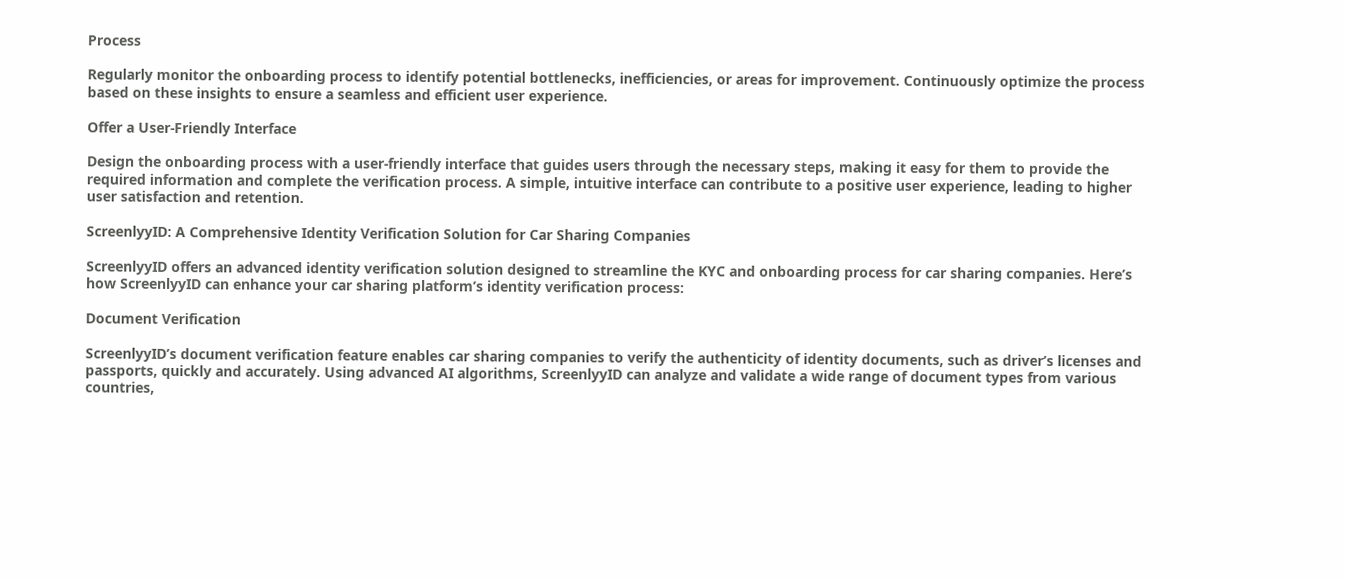Process

Regularly monitor the onboarding process to identify potential bottlenecks, inefficiencies, or areas for improvement. Continuously optimize the process based on these insights to ensure a seamless and efficient user experience.

Offer a User-Friendly Interface

Design the onboarding process with a user-friendly interface that guides users through the necessary steps, making it easy for them to provide the required information and complete the verification process. A simple, intuitive interface can contribute to a positive user experience, leading to higher user satisfaction and retention.

ScreenlyyID: A Comprehensive Identity Verification Solution for Car Sharing Companies

ScreenlyyID offers an advanced identity verification solution designed to streamline the KYC and onboarding process for car sharing companies. Here’s how ScreenlyyID can enhance your car sharing platform’s identity verification process:

Document Verification

ScreenlyyID’s document verification feature enables car sharing companies to verify the authenticity of identity documents, such as driver’s licenses and passports, quickly and accurately. Using advanced AI algorithms, ScreenlyyID can analyze and validate a wide range of document types from various countries,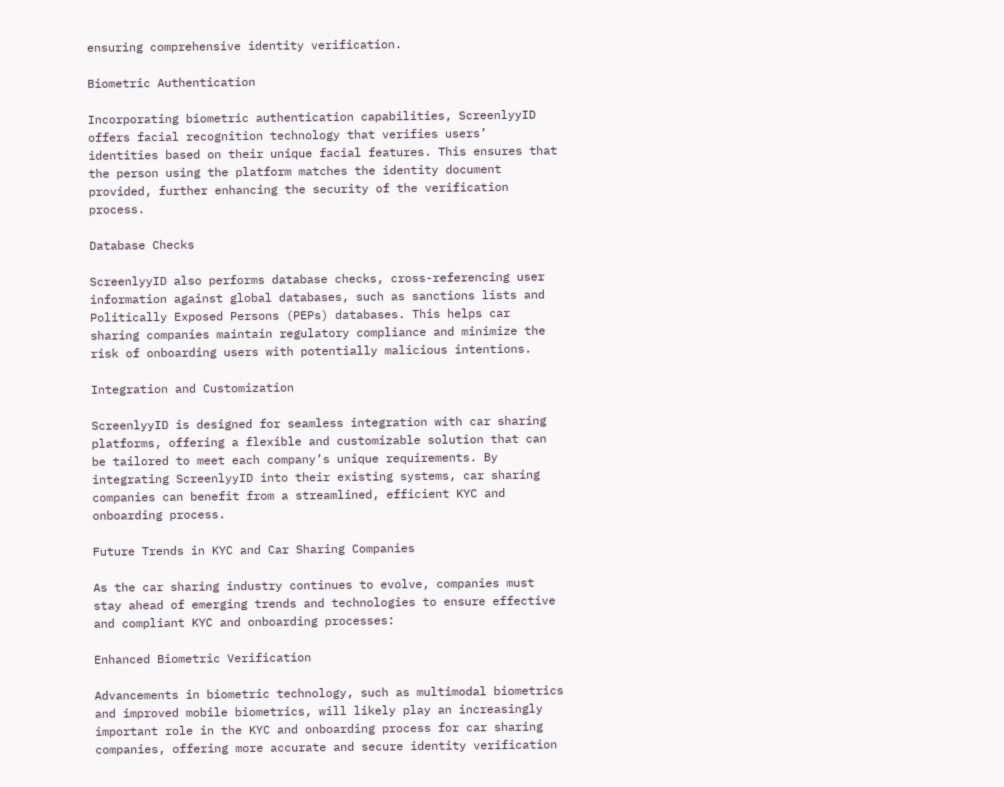ensuring comprehensive identity verification.

Biometric Authentication

Incorporating biometric authentication capabilities, ScreenlyyID offers facial recognition technology that verifies users’ identities based on their unique facial features. This ensures that the person using the platform matches the identity document provided, further enhancing the security of the verification process.

Database Checks

ScreenlyyID also performs database checks, cross-referencing user information against global databases, such as sanctions lists and Politically Exposed Persons (PEPs) databases. This helps car sharing companies maintain regulatory compliance and minimize the risk of onboarding users with potentially malicious intentions.

Integration and Customization

ScreenlyyID is designed for seamless integration with car sharing platforms, offering a flexible and customizable solution that can be tailored to meet each company’s unique requirements. By integrating ScreenlyyID into their existing systems, car sharing companies can benefit from a streamlined, efficient KYC and onboarding process.

Future Trends in KYC and Car Sharing Companies

As the car sharing industry continues to evolve, companies must stay ahead of emerging trends and technologies to ensure effective and compliant KYC and onboarding processes:

Enhanced Biometric Verification

Advancements in biometric technology, such as multimodal biometrics and improved mobile biometrics, will likely play an increasingly important role in the KYC and onboarding process for car sharing companies, offering more accurate and secure identity verification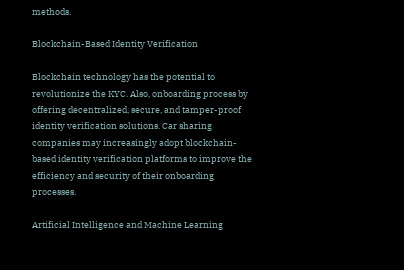methods.

Blockchain-Based Identity Verification

Blockchain technology has the potential to revolutionize the KYC. Also, onboarding process by offering decentralized, secure, and tamper-proof identity verification solutions. Car sharing companies may increasingly adopt blockchain-based identity verification platforms to improve the efficiency and security of their onboarding processes.

Artificial Intelligence and Machine Learning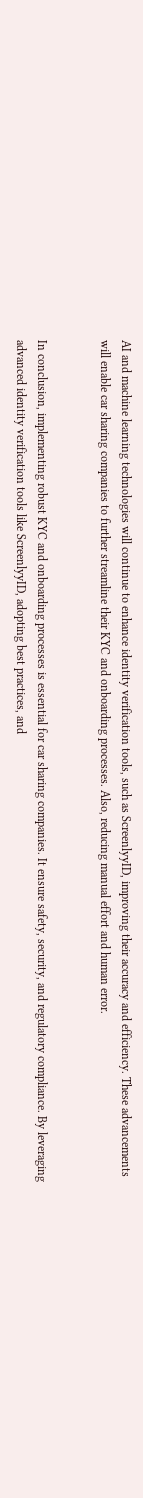AI and machine learning technologies will continue to enhance identity verification tools, such as ScreenlyyID, improving their accuracy and efficiency. These advancements will enable car sharing companies to further streamline their KYC and onboarding processes. Also, reducing manual effort and human error.


In conclusion, implementing robust KYC and onboarding processes is essential for car sharing companies. It ensure safety, security, and regulatory compliance. By leveraging advanced identity verification tools like ScreenlyyID, adopting best practices, and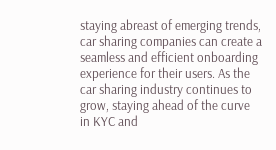staying abreast of emerging trends, car sharing companies can create a seamless and efficient onboarding experience for their users. As the car sharing industry continues to grow, staying ahead of the curve in KYC and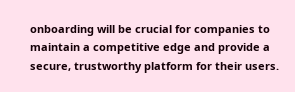onboarding will be crucial for companies to maintain a competitive edge and provide a secure, trustworthy platform for their users.